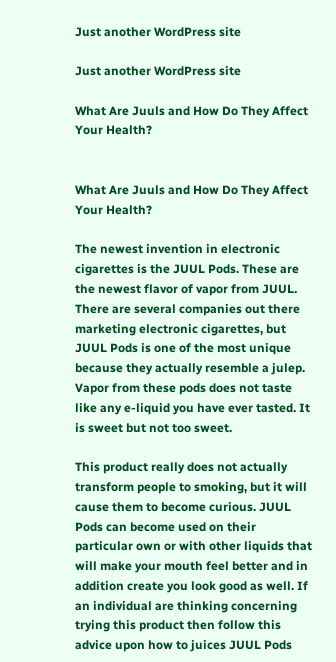Just another WordPress site

Just another WordPress site

What Are Juuls and How Do They Affect Your Health?


What Are Juuls and How Do They Affect Your Health?

The newest invention in electronic cigarettes is the JUUL Pods. These are the newest flavor of vapor from JUUL. There are several companies out there marketing electronic cigarettes, but JUUL Pods is one of the most unique because they actually resemble a julep. Vapor from these pods does not taste like any e-liquid you have ever tasted. It is sweet but not too sweet.

This product really does not actually transform people to smoking, but it will cause them to become curious. JUUL Pods can become used on their particular own or with other liquids that will make your mouth feel better and in addition create you look good as well. If an individual are thinking concerning trying this product then follow this advice upon how to juices JUUL Pods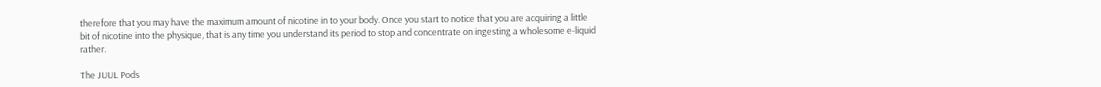therefore that you may have the maximum amount of nicotine in to your body. Once you start to notice that you are acquiring a little bit of nicotine into the physique, that is any time you understand its period to stop and concentrate on ingesting a wholesome e-liquid rather.

The JUUL Pods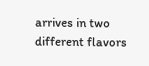arrives in two different flavors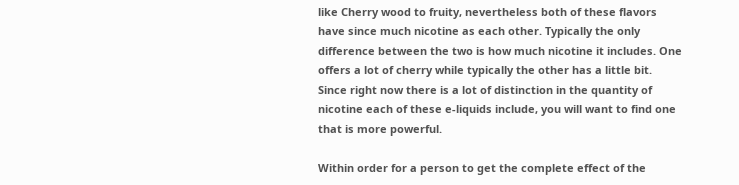like Cherry wood to fruity, nevertheless both of these flavors have since much nicotine as each other. Typically the only difference between the two is how much nicotine it includes. One offers a lot of cherry while typically the other has a little bit. Since right now there is a lot of distinction in the quantity of nicotine each of these e-liquids include, you will want to find one that is more powerful.

Within order for a person to get the complete effect of the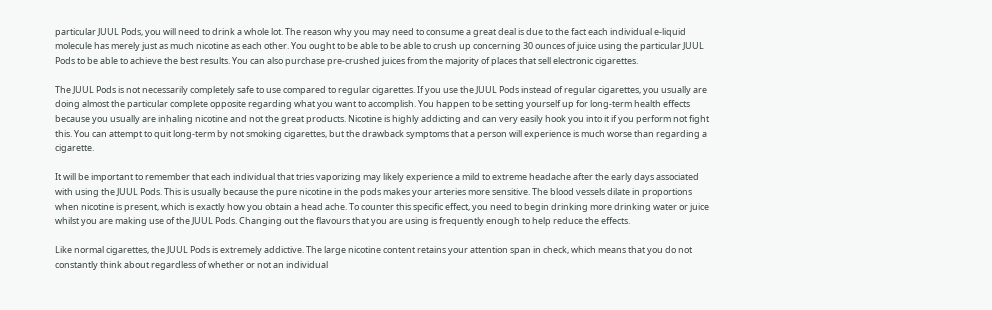particular JUUL Pods, you will need to drink a whole lot. The reason why you may need to consume a great deal is due to the fact each individual e-liquid molecule has merely just as much nicotine as each other. You ought to be able to be able to crush up concerning 30 ounces of juice using the particular JUUL Pods to be able to achieve the best results. You can also purchase pre-crushed juices from the majority of places that sell electronic cigarettes.

The JUUL Pods is not necessarily completely safe to use compared to regular cigarettes. If you use the JUUL Pods instead of regular cigarettes, you usually are doing almost the particular complete opposite regarding what you want to accomplish. You happen to be setting yourself up for long-term health effects because you usually are inhaling nicotine and not the great products. Nicotine is highly addicting and can very easily hook you into it if you perform not fight this. You can attempt to quit long-term by not smoking cigarettes, but the drawback symptoms that a person will experience is much worse than regarding a cigarette.

It will be important to remember that each individual that tries vaporizing may likely experience a mild to extreme headache after the early days associated with using the JUUL Pods. This is usually because the pure nicotine in the pods makes your arteries more sensitive. The blood vessels dilate in proportions when nicotine is present, which is exactly how you obtain a head ache. To counter this specific effect, you need to begin drinking more drinking water or juice whilst you are making use of the JUUL Pods. Changing out the flavours that you are using is frequently enough to help reduce the effects.

Like normal cigarettes, the JUUL Pods is extremely addictive. The large nicotine content retains your attention span in check, which means that you do not constantly think about regardless of whether or not an individual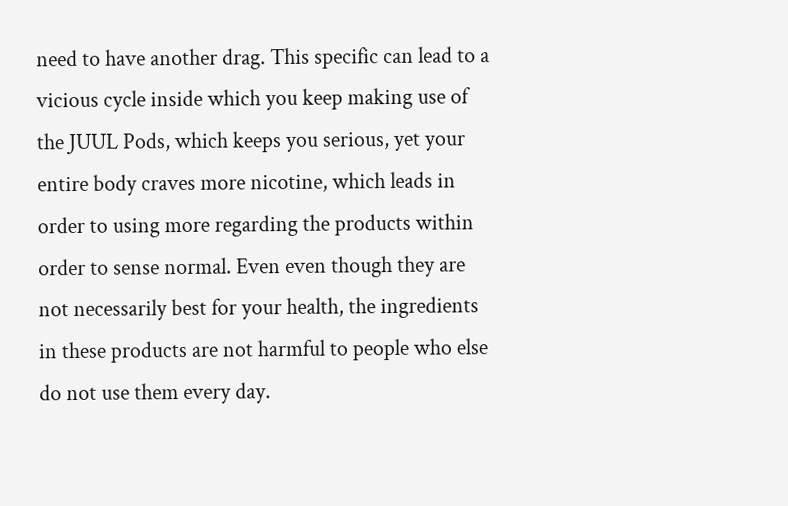need to have another drag. This specific can lead to a vicious cycle inside which you keep making use of the JUUL Pods, which keeps you serious, yet your entire body craves more nicotine, which leads in order to using more regarding the products within order to sense normal. Even even though they are not necessarily best for your health, the ingredients in these products are not harmful to people who else do not use them every day.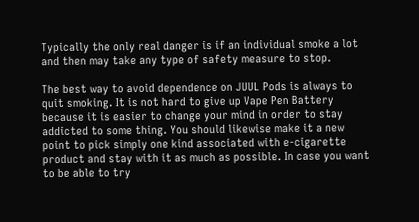Typically the only real danger is if an individual smoke a lot and then may take any type of safety measure to stop.

The best way to avoid dependence on JUUL Pods is always to quit smoking. It is not hard to give up Vape Pen Battery because it is easier to change your mind in order to stay addicted to some thing. You should likewise make it a new point to pick simply one kind associated with e-cigarette product and stay with it as much as possible. In case you want to be able to try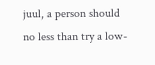juul, a person should no less than try a low-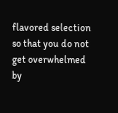flavored selection so that you do not get overwhelmed by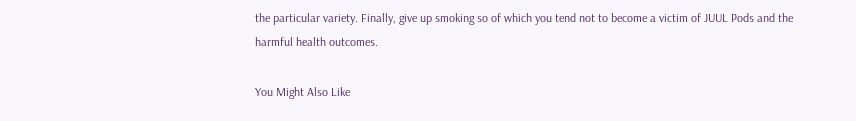the particular variety. Finally, give up smoking so of which you tend not to become a victim of JUUL Pods and the harmful health outcomes.

You Might Also Like